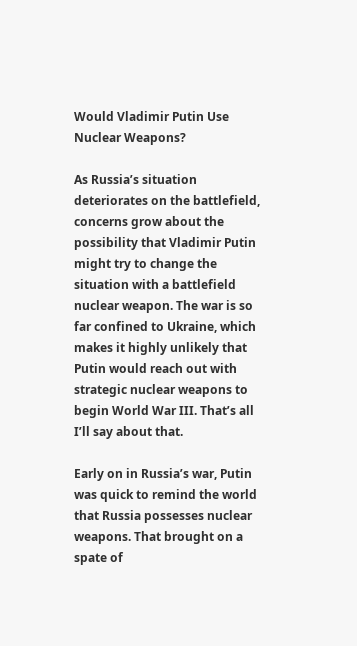Would Vladimir Putin Use Nuclear Weapons?

As Russia’s situation deteriorates on the battlefield, concerns grow about the possibility that Vladimir Putin might try to change the situation with a battlefield nuclear weapon. The war is so far confined to Ukraine, which makes it highly unlikely that Putin would reach out with strategic nuclear weapons to begin World War III. That’s all I’ll say about that.

Early on in Russia’s war, Putin was quick to remind the world that Russia possesses nuclear weapons. That brought on a spate of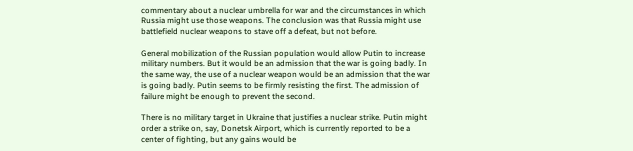commentary about a nuclear umbrella for war and the circumstances in which Russia might use those weapons. The conclusion was that Russia might use battlefield nuclear weapons to stave off a defeat, but not before.

General mobilization of the Russian population would allow Putin to increase military numbers. But it would be an admission that the war is going badly. In the same way, the use of a nuclear weapon would be an admission that the war is going badly. Putin seems to be firmly resisting the first. The admission of failure might be enough to prevent the second.

There is no military target in Ukraine that justifies a nuclear strike. Putin might order a strike on, say, Donetsk Airport, which is currently reported to be a center of fighting, but any gains would be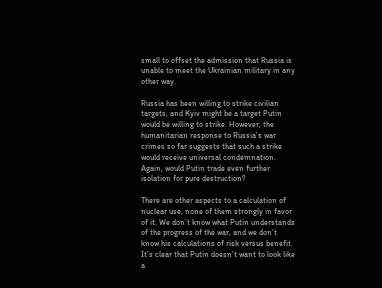small to offset the admission that Russia is unable to meet the Ukrainian military in any other way.

Russia has been willing to strike civilian targets, and Kyiv might be a target Putin would be willing to strike. However, the humanitarian response to Russia’s war crimes so far suggests that such a strike would receive universal condemnation. Again, would Putin trade even further isolation for pure destruction?

There are other aspects to a calculation of nuclear use, none of them strongly in favor of it. We don’t know what Putin understands of the progress of the war, and we don’t know his calculations of risk versus benefit. It’s clear that Putin doesn’t want to look like a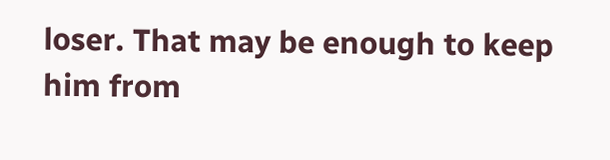loser. That may be enough to keep him from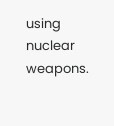using nuclear weapons.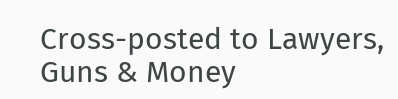Cross-posted to Lawyers, Guns & Money